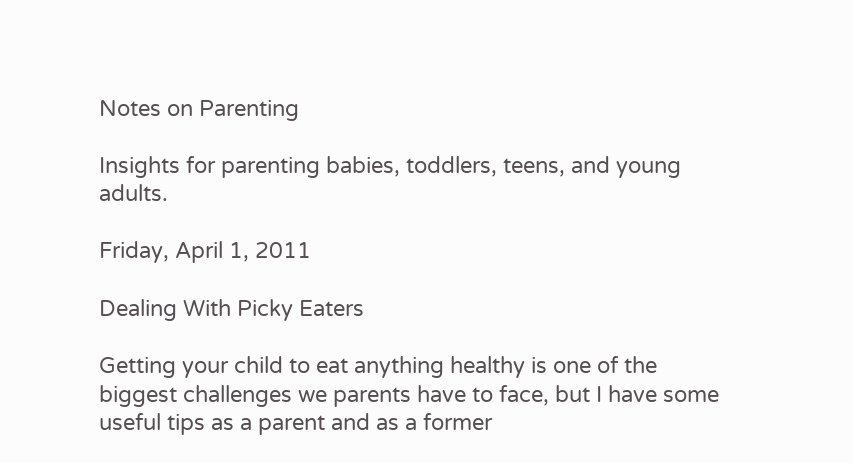Notes on Parenting

Insights for parenting babies, toddlers, teens, and young adults.

Friday, April 1, 2011

Dealing With Picky Eaters

Getting your child to eat anything healthy is one of the biggest challenges we parents have to face, but I have some useful tips as a parent and as a former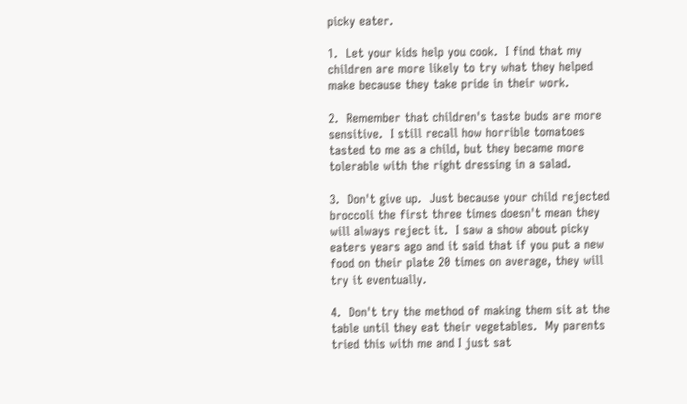picky eater.

1.  Let your kids help you cook.  I find that my children are more likely to try what they helped make because they take pride in their work.

2.  Remember that children's taste buds are more sensitive.  I still recall how horrible tomatoes tasted to me as a child, but they became more tolerable with the right dressing in a salad.

3.  Don't give up.  Just because your child rejected broccoli the first three times doesn't mean they will always reject it.  I saw a show about picky eaters years ago and it said that if you put a new food on their plate 20 times on average, they will try it eventually.

4.  Don't try the method of making them sit at the table until they eat their vegetables.  My parents tried this with me and I just sat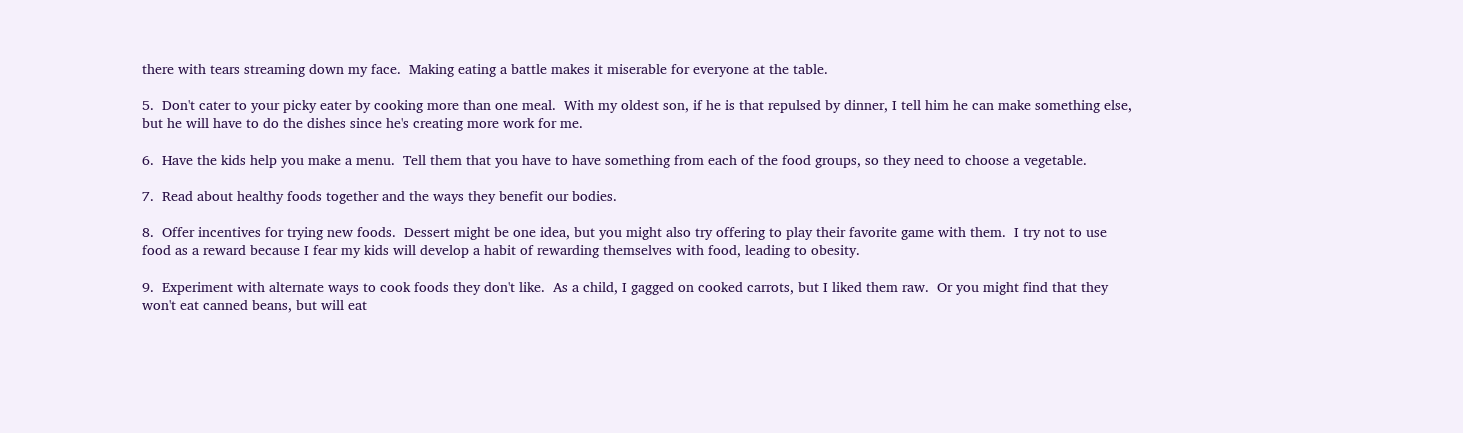there with tears streaming down my face.  Making eating a battle makes it miserable for everyone at the table.

5.  Don't cater to your picky eater by cooking more than one meal.  With my oldest son, if he is that repulsed by dinner, I tell him he can make something else, but he will have to do the dishes since he's creating more work for me.

6.  Have the kids help you make a menu.  Tell them that you have to have something from each of the food groups, so they need to choose a vegetable.

7.  Read about healthy foods together and the ways they benefit our bodies.

8.  Offer incentives for trying new foods.  Dessert might be one idea, but you might also try offering to play their favorite game with them.  I try not to use food as a reward because I fear my kids will develop a habit of rewarding themselves with food, leading to obesity.

9.  Experiment with alternate ways to cook foods they don't like.  As a child, I gagged on cooked carrots, but I liked them raw.  Or you might find that they won't eat canned beans, but will eat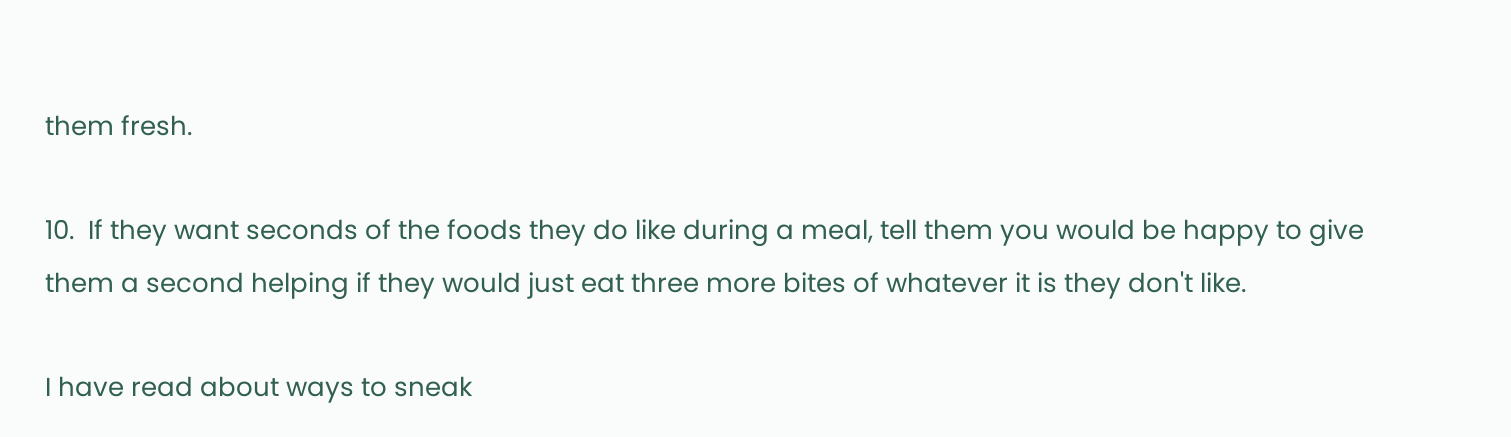them fresh.

10.  If they want seconds of the foods they do like during a meal, tell them you would be happy to give them a second helping if they would just eat three more bites of whatever it is they don't like.

I have read about ways to sneak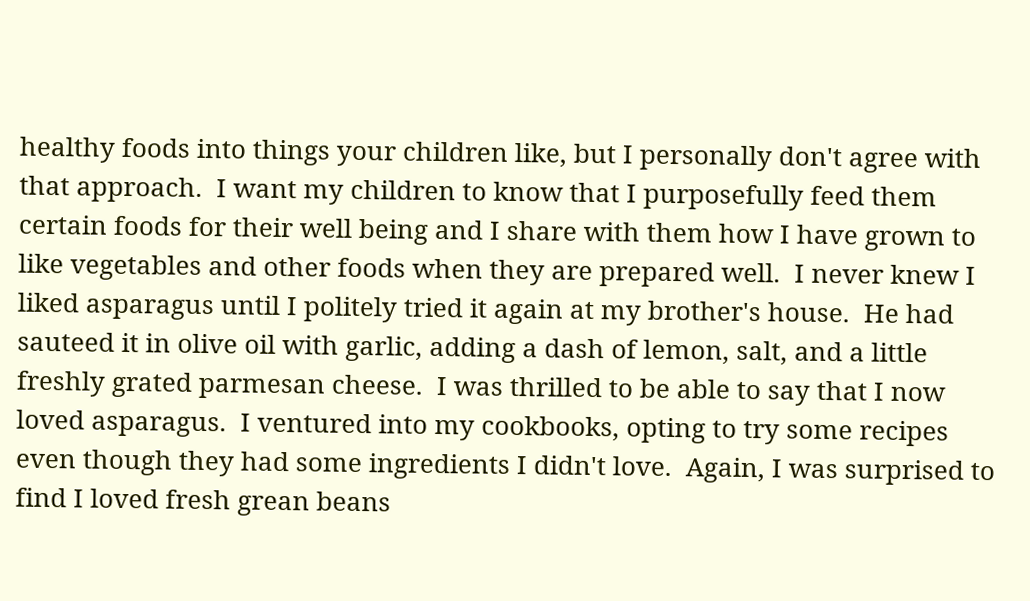healthy foods into things your children like, but I personally don't agree with that approach.  I want my children to know that I purposefully feed them certain foods for their well being and I share with them how I have grown to like vegetables and other foods when they are prepared well.  I never knew I liked asparagus until I politely tried it again at my brother's house.  He had sauteed it in olive oil with garlic, adding a dash of lemon, salt, and a little freshly grated parmesan cheese.  I was thrilled to be able to say that I now loved asparagus.  I ventured into my cookbooks, opting to try some recipes even though they had some ingredients I didn't love.  Again, I was surprised to find I loved fresh grean beans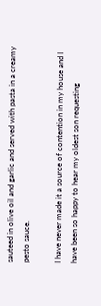sauteed in olive oil and garlic and served with pasta in a creamy pesto sauce.

I have never made it a source of contention in my house and I have been so happy to hear my oldest son requesting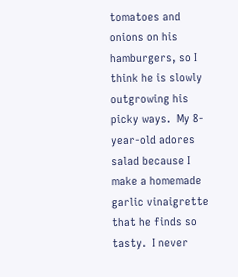tomatoes and onions on his hamburgers, so I think he is slowly outgrowing his picky ways.  My 8-year-old adores salad because I make a homemade garlic vinaigrette that he finds so tasty.  I never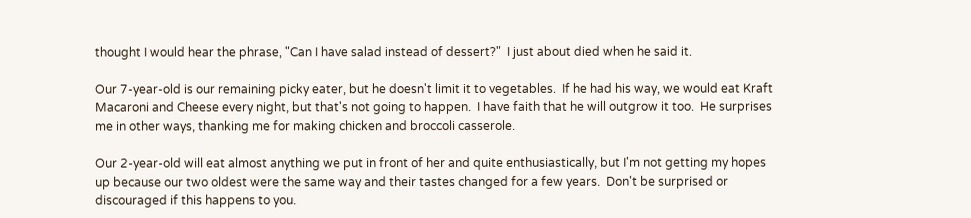thought I would hear the phrase, "Can I have salad instead of dessert?"  I just about died when he said it.

Our 7-year-old is our remaining picky eater, but he doesn't limit it to vegetables.  If he had his way, we would eat Kraft Macaroni and Cheese every night, but that's not going to happen.  I have faith that he will outgrow it too.  He surprises me in other ways, thanking me for making chicken and broccoli casserole.

Our 2-year-old will eat almost anything we put in front of her and quite enthusiastically, but I'm not getting my hopes up because our two oldest were the same way and their tastes changed for a few years.  Don't be surprised or discouraged if this happens to you.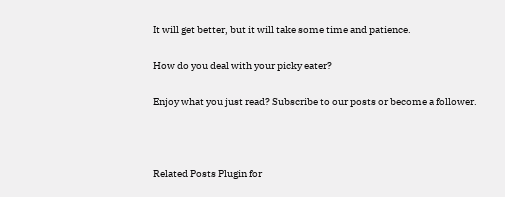It will get better, but it will take some time and patience.

How do you deal with your picky eater?

Enjoy what you just read? Subscribe to our posts or become a follower.



Related Posts Plugin for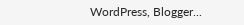WordPress, Blogger...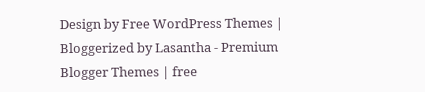Design by Free WordPress Themes | Bloggerized by Lasantha - Premium Blogger Themes | free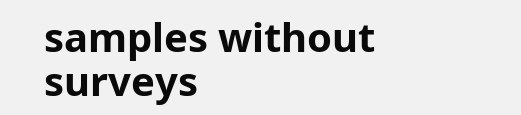samples without surveys